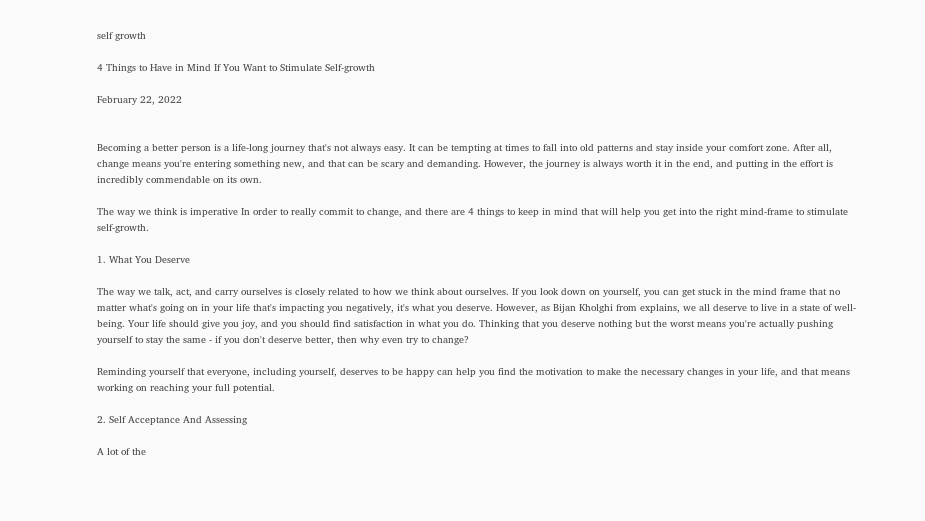self growth

4 Things to Have in Mind If You Want to Stimulate Self-growth

February 22, 2022


Becoming a better person is a life-long journey that's not always easy. It can be tempting at times to fall into old patterns and stay inside your comfort zone. After all, change means you're entering something new, and that can be scary and demanding. However, the journey is always worth it in the end, and putting in the effort is incredibly commendable on its own.

The way we think is imperative In order to really commit to change, and there are 4 things to keep in mind that will help you get into the right mind-frame to stimulate self-growth.

1. What You Deserve

The way we talk, act, and carry ourselves is closely related to how we think about ourselves. If you look down on yourself, you can get stuck in the mind frame that no matter what's going on in your life that's impacting you negatively, it's what you deserve. However, as Bijan Kholghi from explains, we all deserve to live in a state of well-being. Your life should give you joy, and you should find satisfaction in what you do. Thinking that you deserve nothing but the worst means you're actually pushing yourself to stay the same - if you don't deserve better, then why even try to change?

Reminding yourself that everyone, including yourself, deserves to be happy can help you find the motivation to make the necessary changes in your life, and that means working on reaching your full potential.

2. Self Acceptance And Assessing

A lot of the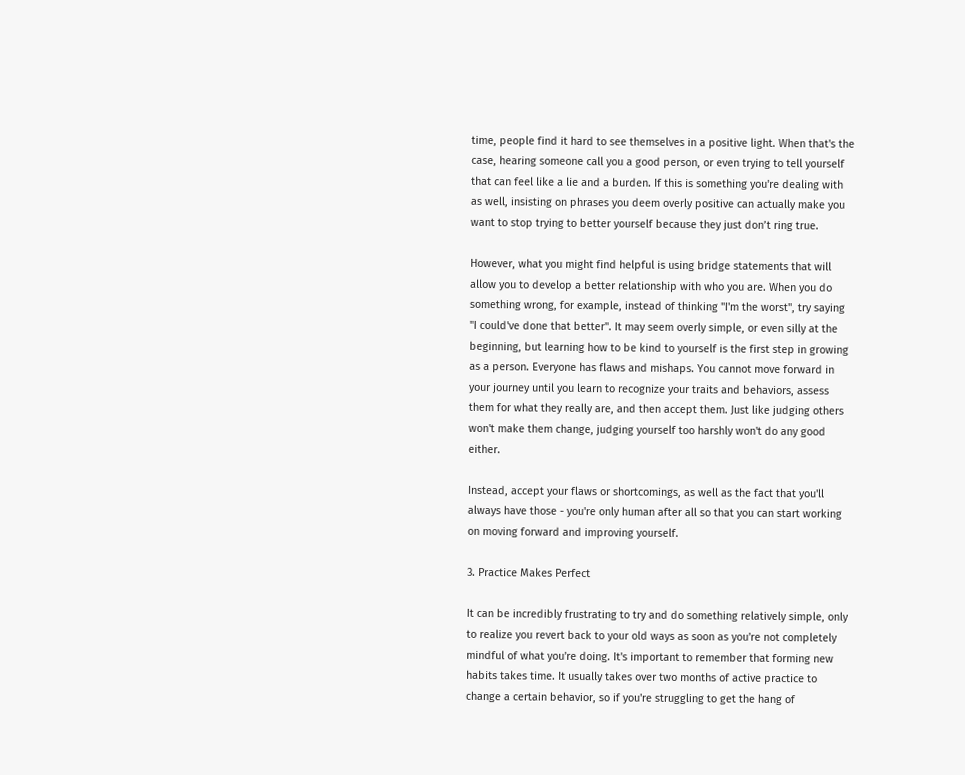time, people find it hard to see themselves in a positive light. When that's the case, hearing someone call you a good person, or even trying to tell yourself that can feel like a lie and a burden. If this is something you're dealing with as well, insisting on phrases you deem overly positive can actually make you want to stop trying to better yourself because they just don’t ring true.

However, what you might find helpful is using bridge statements that will allow you to develop a better relationship with who you are. When you do something wrong, for example, instead of thinking "I'm the worst", try saying "I could've done that better". It may seem overly simple, or even silly at the beginning, but learning how to be kind to yourself is the first step in growing as a person. Everyone has flaws and mishaps. You cannot move forward in your journey until you learn to recognize your traits and behaviors, assess them for what they really are, and then accept them. Just like judging others won't make them change, judging yourself too harshly won't do any good either.

Instead, accept your flaws or shortcomings, as well as the fact that you'll always have those - you're only human after all so that you can start working on moving forward and improving yourself.

3. Practice Makes Perfect

It can be incredibly frustrating to try and do something relatively simple, only to realize you revert back to your old ways as soon as you're not completely mindful of what you're doing. It's important to remember that forming new habits takes time. It usually takes over two months of active practice to change a certain behavior, so if you're struggling to get the hang of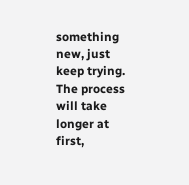something new, just keep trying. The process will take longer at first,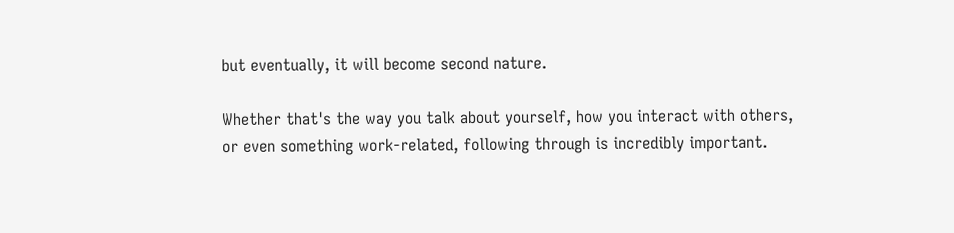but eventually, it will become second nature.

Whether that's the way you talk about yourself, how you interact with others, or even something work-related, following through is incredibly important.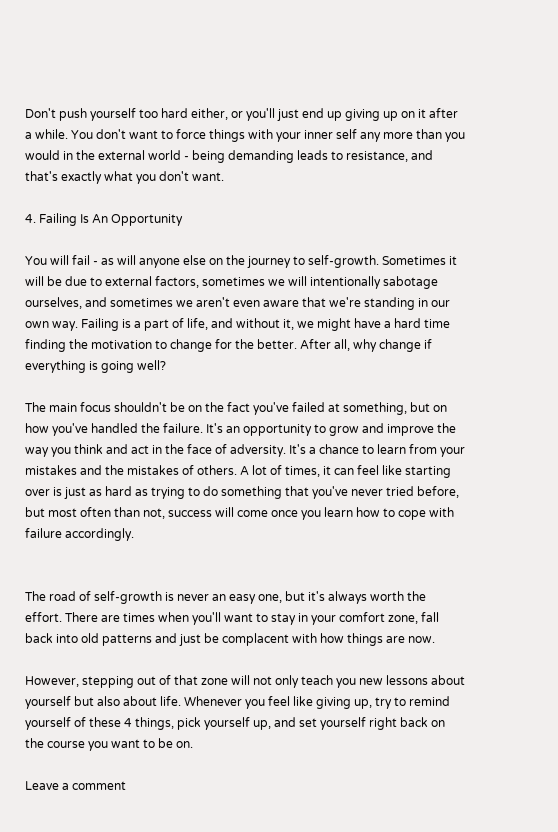Don't push yourself too hard either, or you'll just end up giving up on it after a while. You don't want to force things with your inner self any more than you would in the external world - being demanding leads to resistance, and that's exactly what you don't want.

4. Failing Is An Opportunity

You will fail - as will anyone else on the journey to self-growth. Sometimes it will be due to external factors, sometimes we will intentionally sabotage ourselves, and sometimes we aren't even aware that we're standing in our own way. Failing is a part of life, and without it, we might have a hard time finding the motivation to change for the better. After all, why change if everything is going well?

The main focus shouldn't be on the fact you've failed at something, but on how you've handled the failure. It's an opportunity to grow and improve the way you think and act in the face of adversity. It's a chance to learn from your mistakes and the mistakes of others. A lot of times, it can feel like starting over is just as hard as trying to do something that you've never tried before, but most often than not, success will come once you learn how to cope with failure accordingly.


The road of self-growth is never an easy one, but it's always worth the effort. There are times when you'll want to stay in your comfort zone, fall back into old patterns and just be complacent with how things are now.

However, stepping out of that zone will not only teach you new lessons about yourself but also about life. Whenever you feel like giving up, try to remind yourself of these 4 things, pick yourself up, and set yourself right back on the course you want to be on.

Leave a comment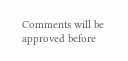Comments will be approved before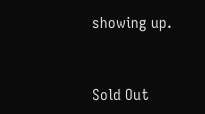showing up.



Sold Out